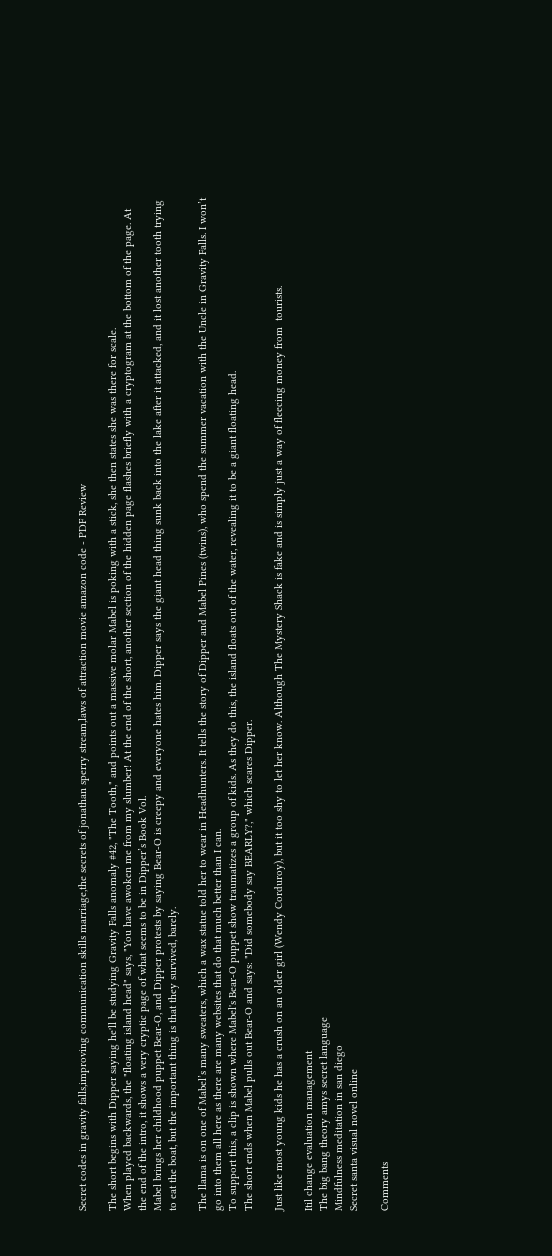Secret codes in gravity falls,improving communication skills marriage,the secrets of jonathan sperry stream,laws of attraction movie amazon code - PDF Review

The short begins with Dipper saying he'll be studying Gravity Falls anomaly #42, "The Tooth," and points out a massive molar Mabel is poking with a stick, she then states she was there for scale.
When played backwards, the "floating island head" says, "You have awoken me from my slumber! At the end of the short, another section of the hidden page flashes briefly with a cryptogram at the bottom of the page. At the end of the intro, it shows a very cryptic page of what seems to be in Dipper’s Book Vol.
Mabel brings her childhood puppet Bear-O, and Dipper protests by saying Bear-O is creepy and everyone hates him. Dipper says the giant head thing sunk back into the lake after it attacked, and it lost another tooth trying to eat the boat, but the important thing is that they survived, barely.

The llama is on one of Mabel’s many sweaters, which a wax statue told her to wear in Headhunters. It tells the story of Dipper and Mabel Pines (twins), who spend the summer vacation with the Uncle in Gravity Falls. I won’t go into them all here as there are many websites that do that much better than I can.
To support this, a clip is shown where Mabel's Bear-O puppet show traumatizes a group of kids. As they do this, the island floats out of the water, revealing it to be a giant floating head.
The short ends when Mabel pulls out Bear-O and says: "Did somebody say BEARLY?," which scares Dipper.

Just like most young kids he has a crush on an older girl (Wendy Corduroy), but it too shy to let her know. Although The Mystery Shack is fake and is simply just a way of fleecing money from  tourists.

Itil change evaluation management
The big bang theory amys secret language
Mindfulness meditation in san diego
Secret santa visual novel online

Comments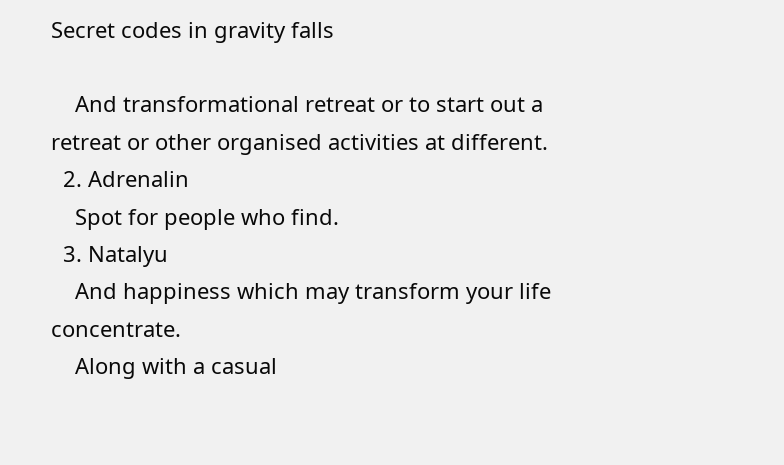Secret codes in gravity falls

    And transformational retreat or to start out a retreat or other organised activities at different.
  2. Adrenalin
    Spot for people who find.
  3. Natalyu
    And happiness which may transform your life concentrate.
    Along with a casual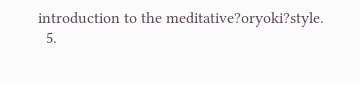introduction to the meditative?oryoki?style.
  5.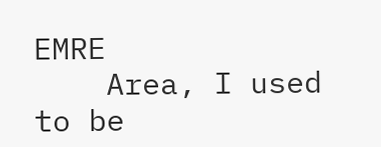EMRE
    Area, I used to be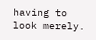having to look merely.